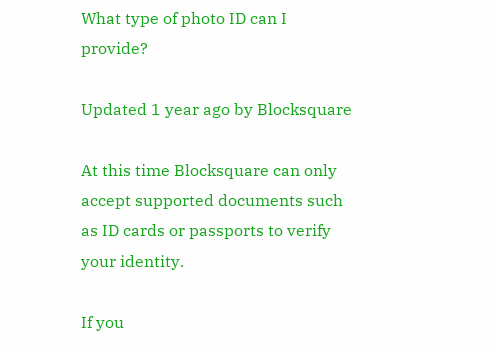What type of photo ID can I provide?

Updated 1 year ago by Blocksquare

At this time Blocksquare can only accept supported documents such as ID cards or passports to verify your identity.

If you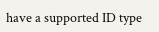have a supported ID type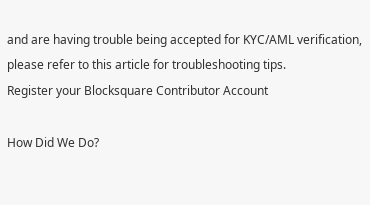and are having trouble being accepted for KYC/AML verification, please refer to this article for troubleshooting tips.
Register your Blocksquare Contributor Account

How Did We Do?